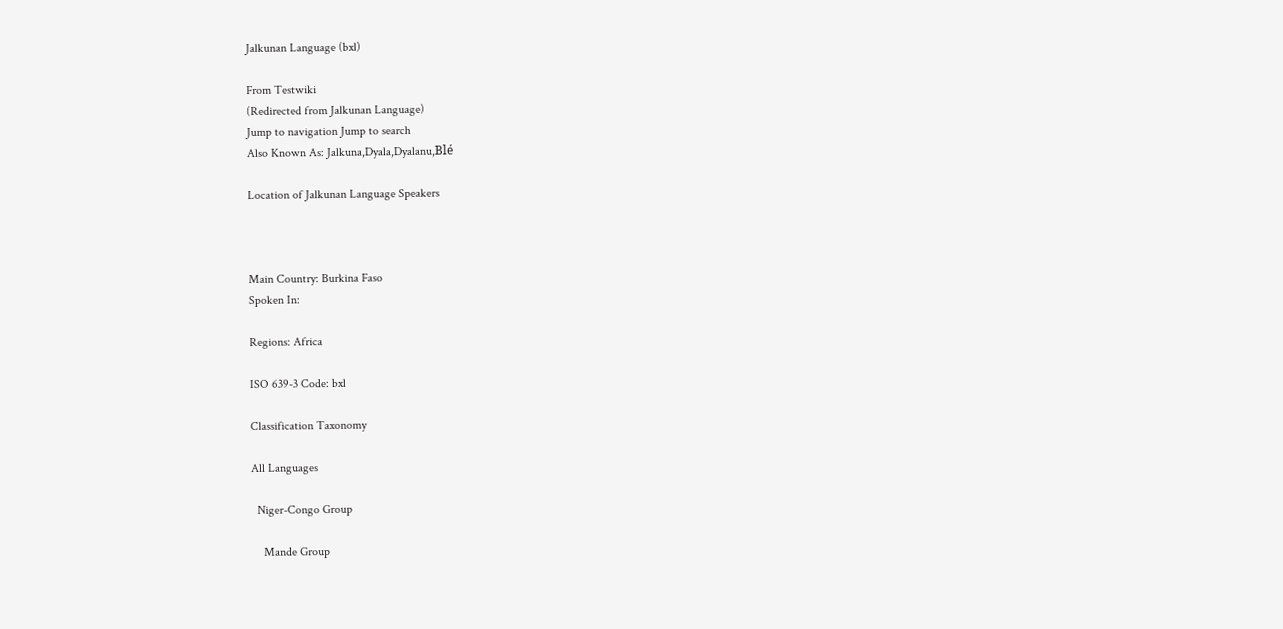Jalkunan Language (bxl)

From Testwiki
(Redirected from Jalkunan Language)
Jump to navigation Jump to search
Also Known As: Jalkuna,Dyala,Dyalanu,Blé

Location of Jalkunan Language Speakers



Main Country: Burkina Faso
Spoken In:

Regions: Africa

ISO 639-3 Code: bxl

Classification Taxonomy

All Languages

  Niger-Congo Group

    Mande Group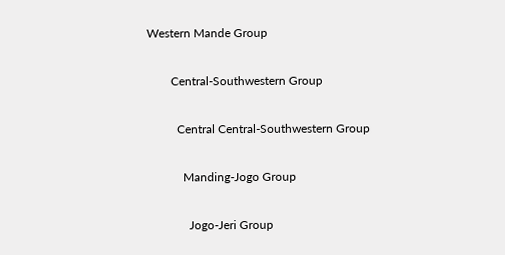Western Mande Group

        Central-Southwestern Group

          Central Central-Southwestern Group

            Manding-Jogo Group

              Jogo-Jeri Group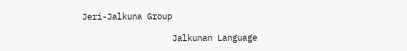Jeri-Jalkuna Group

                  Jalkunan Language